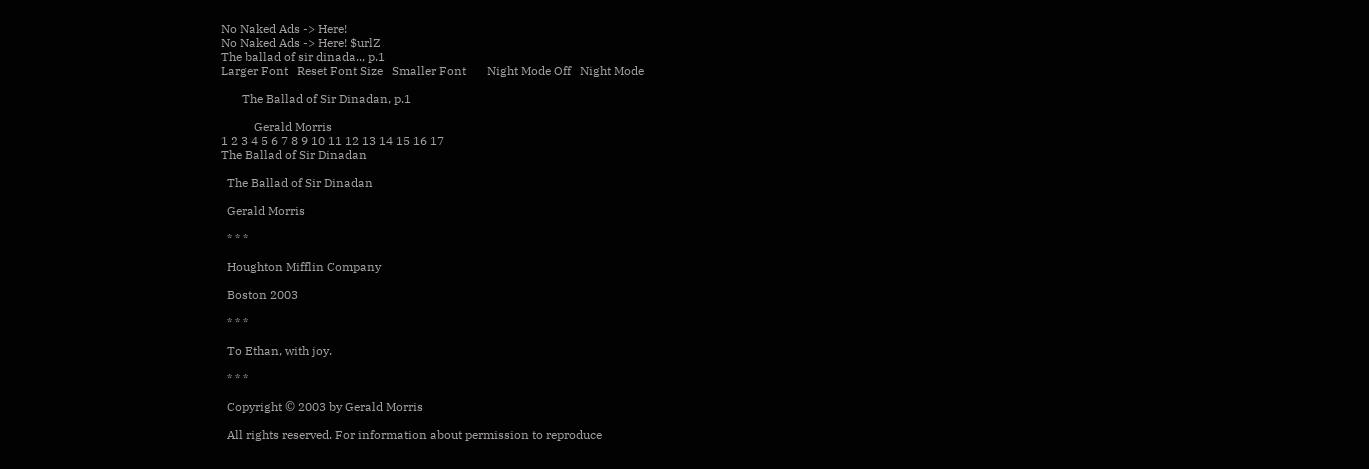No Naked Ads -> Here!
No Naked Ads -> Here! $urlZ
The ballad of sir dinada.., p.1
Larger Font   Reset Font Size   Smaller Font       Night Mode Off   Night Mode

       The Ballad of Sir Dinadan, p.1

           Gerald Morris
1 2 3 4 5 6 7 8 9 10 11 12 13 14 15 16 17
The Ballad of Sir Dinadan

  The Ballad of Sir Dinadan

  Gerald Morris

  * * *

  Houghton Mifflin Company

  Boston 2003

  * * *

  To Ethan, with joy.

  * * *

  Copyright © 2003 by Gerald Morris

  All rights reserved. For information about permission to reproduce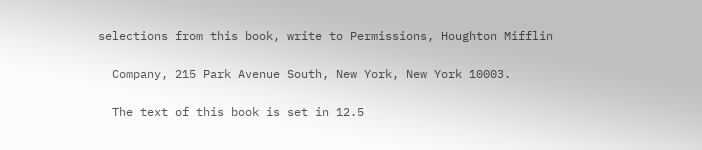selections from this book, write to Permissions, Houghton Mifflin

  Company, 215 Park Avenue South, New York, New York 10003.

  The text of this book is set in 12.5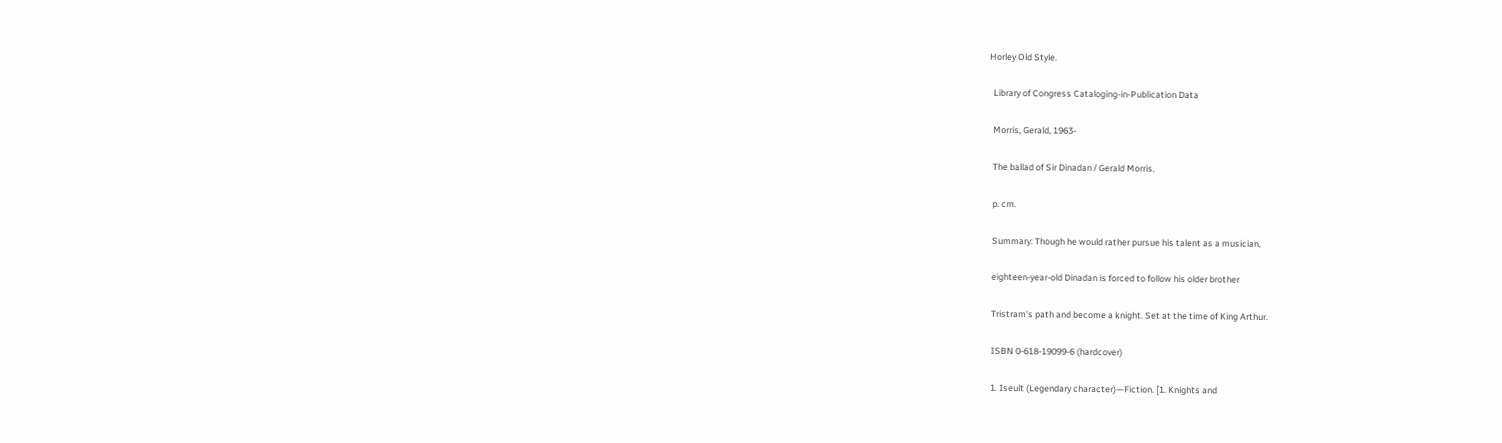Horley Old Style.

  Library of Congress Cataloging-in-Publication Data

  Morris, Gerald, 1963-

  The ballad of Sir Dinadan / Gerald Morris.

  p. cm.

  Summary: Though he would rather pursue his talent as a musician,

  eighteen-year-old Dinadan is forced to follow his older brother

  Tristram's path and become a knight. Set at the time of King Arthur.

  ISBN 0-618-19099-6 (hardcover)

  1. Iseult (Legendary character)—Fiction. [1. Knights and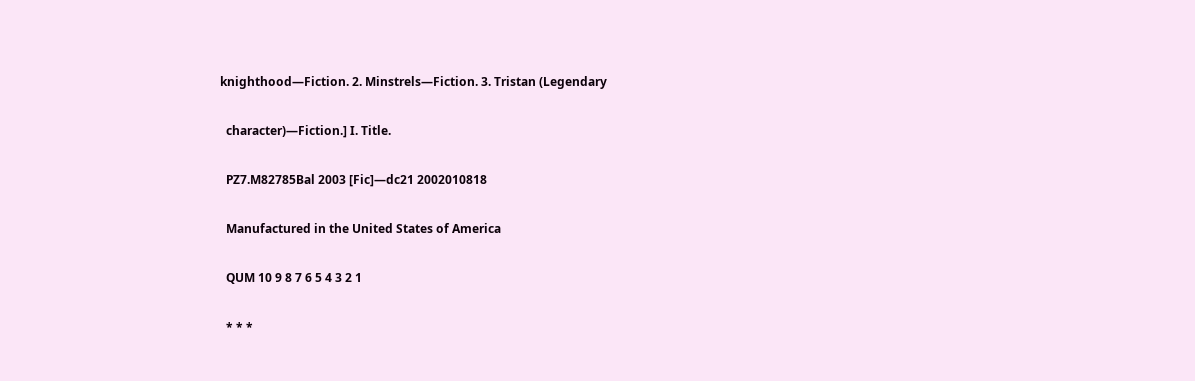knighthood—Fiction. 2. Minstrels—Fiction. 3. Tristan (Legendary

  character)—Fiction.] I. Title.

  PZ7.M82785Bal 2003 [Fic]—dc21 2002010818

  Manufactured in the United States of America

  QUM 10 9 8 7 6 5 4 3 2 1

  * * *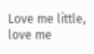Love me little, love me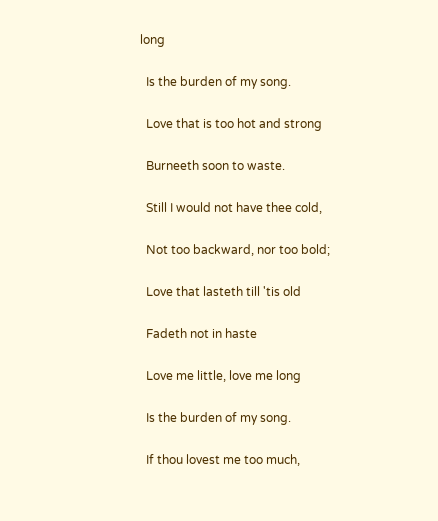long

  Is the burden of my song.

  Love that is too hot and strong

  Burneeth soon to waste.

  Still I would not have thee cold,

  Not too backward, nor too bold;

  Love that lasteth till 'tis old

  Fadeth not in haste

  Love me little, love me long

  Is the burden of my song.

  If thou lovest me too much,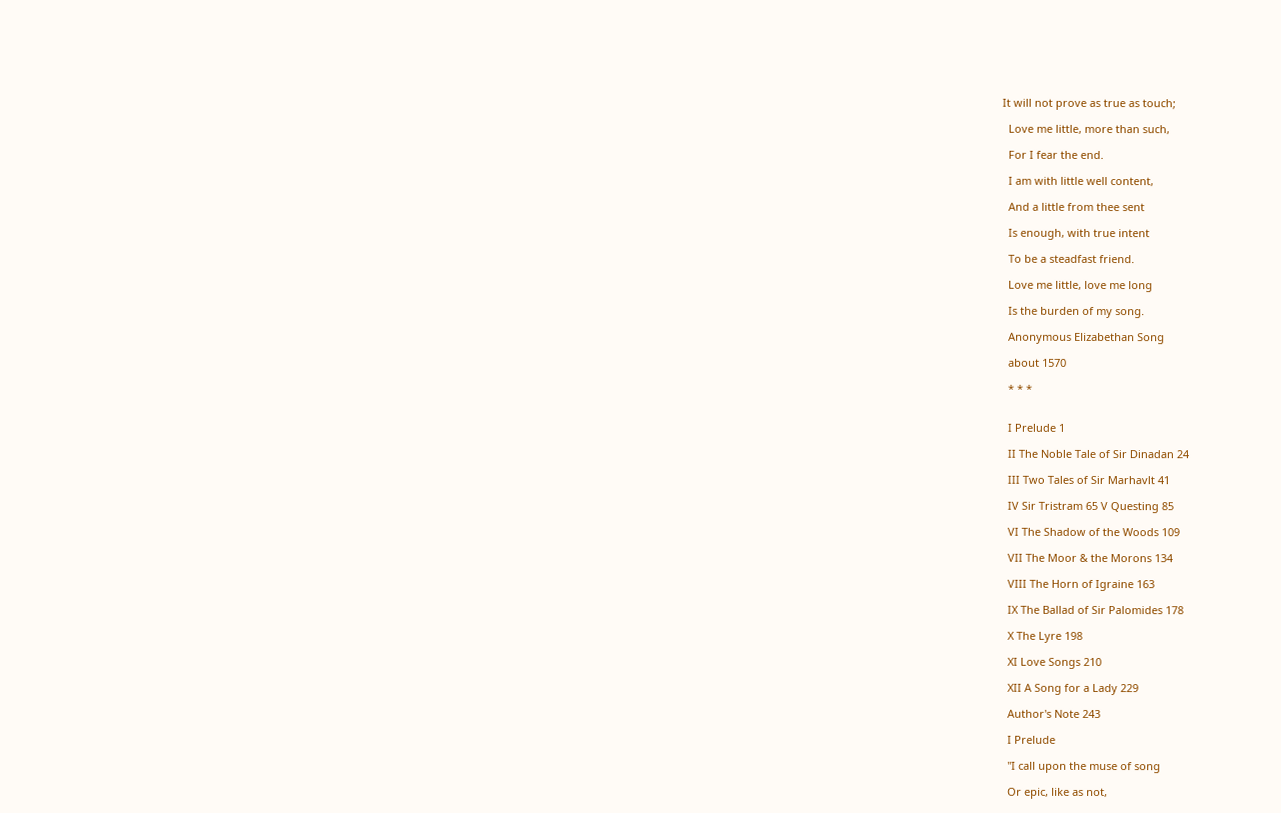It will not prove as true as touch;

  Love me little, more than such,

  For I fear the end.

  I am with little well content,

  And a little from thee sent

  Is enough, with true intent

  To be a steadfast friend.

  Love me little, love me long

  Is the burden of my song.

  Anonymous Elizabethan Song

  about 1570

  * * *


  I Prelude 1

  II The Noble Tale of Sir Dinadan 24

  III Two Tales of Sir Marhavlt 41

  IV Sir Tristram 65 V Questing 85

  VI The Shadow of the Woods 109

  VII The Moor & the Morons 134

  VIII The Horn of Igraine 163

  IX The Ballad of Sir Palomides 178

  X The Lyre 198

  XI Love Songs 210

  XII A Song for a Lady 229

  Author's Note 243

  I Prelude

  "I call upon the muse of song

  Or epic, like as not,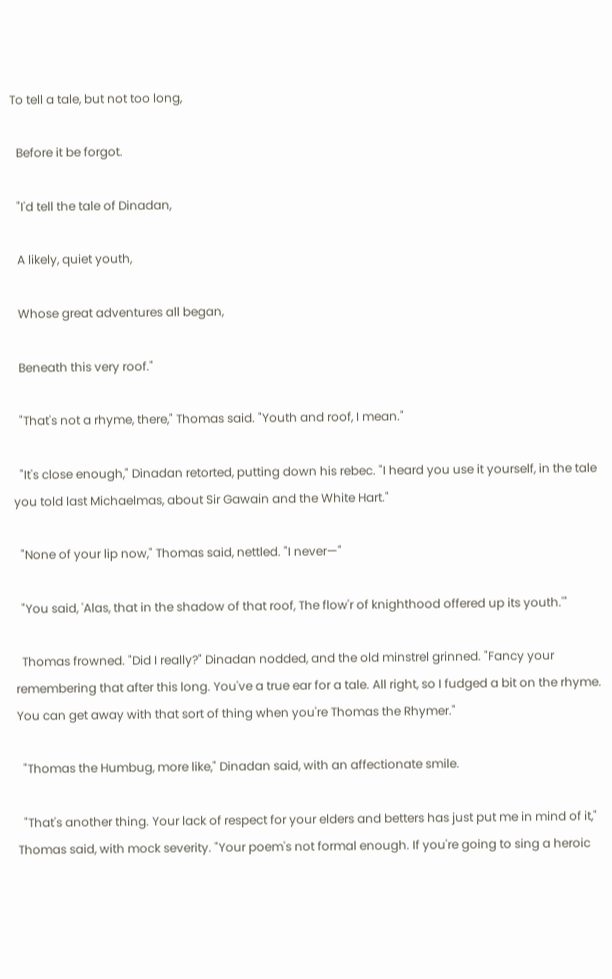To tell a tale, but not too long,

  Before it be forgot.

  "I'd tell the tale of Dinadan,

  A likely, quiet youth,

  Whose great adventures all began,

  Beneath this very roof."

  "That's not a rhyme, there," Thomas said. "Youth and roof, I mean."

  "It's close enough," Dinadan retorted, putting down his rebec. "I heard you use it yourself, in the tale you told last Michaelmas, about Sir Gawain and the White Hart."

  "None of your lip now," Thomas said, nettled. "I never—"

  "You said, 'Alas, that in the shadow of that roof, The flow'r of knighthood offered up its youth.'"

  Thomas frowned. "Did I really?" Dinadan nodded, and the old minstrel grinned. "Fancy your remembering that after this long. You've a true ear for a tale. All right, so I fudged a bit on the rhyme. You can get away with that sort of thing when you're Thomas the Rhymer."

  "Thomas the Humbug, more like," Dinadan said, with an affectionate smile.

  "That's another thing. Your lack of respect for your elders and betters has just put me in mind of it," Thomas said, with mock severity. "Your poem's not formal enough. If you're going to sing a heroic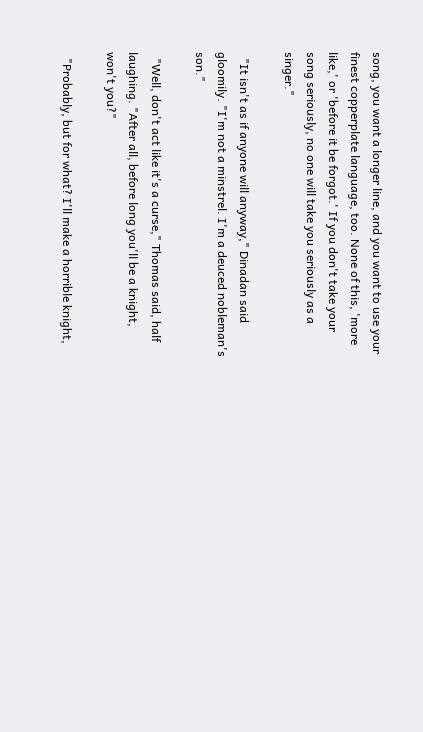song, you want a longer line, and you want to use your finest copperplate language, too. None of this, 'more like,' or 'before it be forgot.' If you don't take your song seriously, no one will take you seriously as a singer."

  "It isn't as if anyone will anyway," Dinadan said gloomily. "I'm not a minstrel. I'm a deuced nobleman's son."

  "Well, don't act like it's a curse," Thomas said, half laughing. "After all, before long you'll be a knight, won't you?"

  "Probably, but for what? I'll make a horrible knight,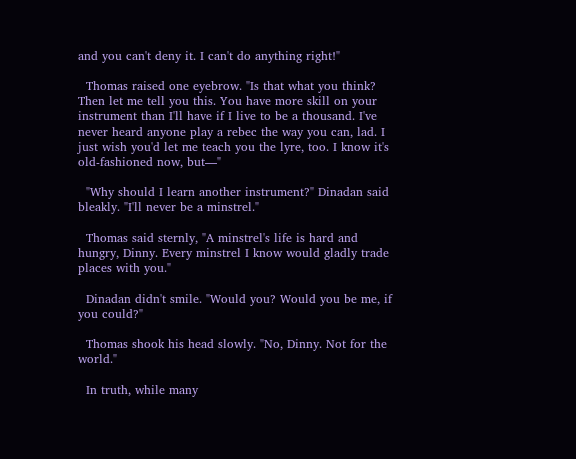and you can't deny it. I can't do anything right!"

  Thomas raised one eyebrow. "Is that what you think? Then let me tell you this. You have more skill on your instrument than I'll have if I live to be a thousand. I've never heard anyone play a rebec the way you can, lad. I just wish you'd let me teach you the lyre, too. I know it's old-fashioned now, but—"

  "Why should I learn another instrument?" Dinadan said bleakly. "I'll never be a minstrel."

  Thomas said sternly, "A minstrel's life is hard and hungry, Dinny. Every minstrel I know would gladly trade places with you."

  Dinadan didn't smile. "Would you? Would you be me, if you could?"

  Thomas shook his head slowly. "No, Dinny. Not for the world."

  In truth, while many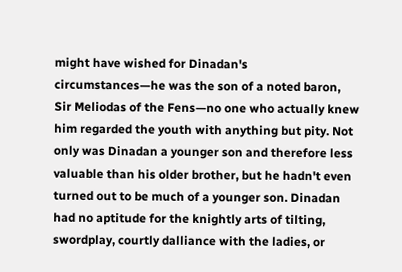might have wished for Dinadan's circumstances—he was the son of a noted baron, Sir Meliodas of the Fens—no one who actually knew him regarded the youth with anything but pity. Not only was Dinadan a younger son and therefore less valuable than his older brother, but he hadn't even turned out to be much of a younger son. Dinadan had no aptitude for the knightly arts of tilting, swordplay, courtly dalliance with the ladies, or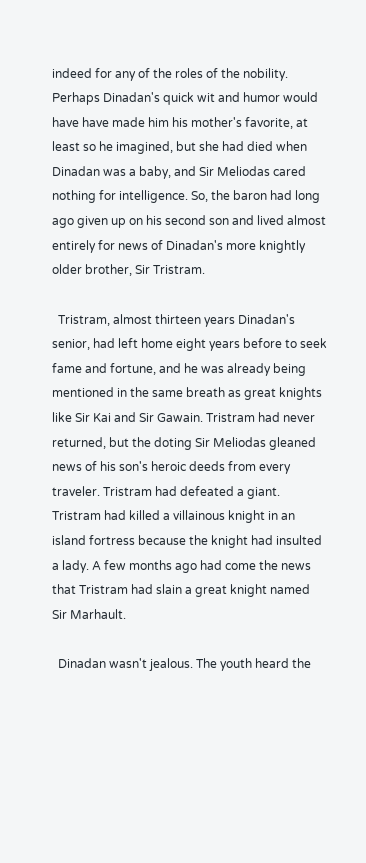indeed for any of the roles of the nobility. Perhaps Dinadan's quick wit and humor would have have made him his mother's favorite, at least so he imagined, but she had died when Dinadan was a baby, and Sir Meliodas cared nothing for intelligence. So, the baron had long ago given up on his second son and lived almost entirely for news of Dinadan's more knightly older brother, Sir Tristram.

  Tristram, almost thirteen years Dinadan's senior, had left home eight years before to seek fame and fortune, and he was already being mentioned in the same breath as great knights like Sir Kai and Sir Gawain. Tristram had never returned, but the doting Sir Meliodas gleaned news of his son's heroic deeds from every traveler. Tristram had defeated a giant. Tristram had killed a villainous knight in an island fortress because the knight had insulted a lady. A few months ago had come the news that Tristram had slain a great knight named Sir Marhault.

  Dinadan wasn't jealous. The youth heard the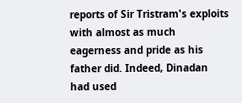reports of Sir Tristram's exploits with almost as much eagerness and pride as his father did. Indeed, Dinadan had used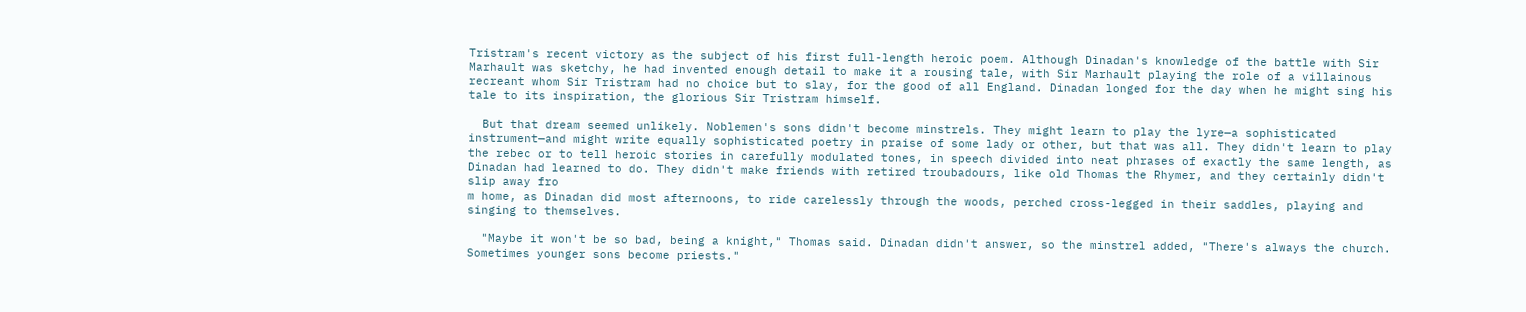Tristram's recent victory as the subject of his first full-length heroic poem. Although Dinadan's knowledge of the battle with Sir Marhault was sketchy, he had invented enough detail to make it a rousing tale, with Sir Marhault playing the role of a villainous recreant whom Sir Tristram had no choice but to slay, for the good of all England. Dinadan longed for the day when he might sing his tale to its inspiration, the glorious Sir Tristram himself.

  But that dream seemed unlikely. Noblemen's sons didn't become minstrels. They might learn to play the lyre—a sophisticated instrument—and might write equally sophisticated poetry in praise of some lady or other, but that was all. They didn't learn to play the rebec or to tell heroic stories in carefully modulated tones, in speech divided into neat phrases of exactly the same length, as Dinadan had learned to do. They didn't make friends with retired troubadours, like old Thomas the Rhymer, and they certainly didn't slip away fro
m home, as Dinadan did most afternoons, to ride carelessly through the woods, perched cross-legged in their saddles, playing and singing to themselves.

  "Maybe it won't be so bad, being a knight," Thomas said. Dinadan didn't answer, so the minstrel added, "There's always the church. Sometimes younger sons become priests."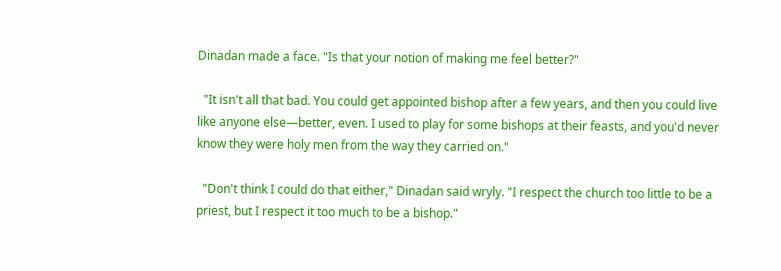Dinadan made a face. "Is that your notion of making me feel better?"

  "It isn't all that bad. You could get appointed bishop after a few years, and then you could live like anyone else—better, even. I used to play for some bishops at their feasts, and you'd never know they were holy men from the way they carried on."

  "Don't think I could do that either," Dinadan said wryly. "I respect the church too little to be a priest, but I respect it too much to be a bishop."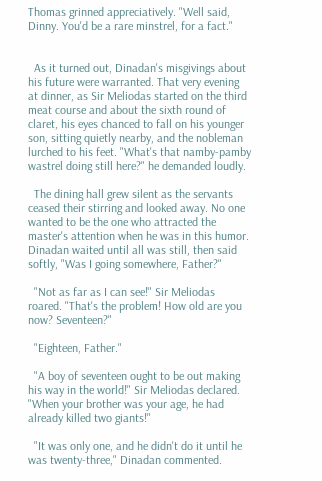Thomas grinned appreciatively. "Well said, Dinny. You'd be a rare minstrel, for a fact."


  As it turned out, Dinadan's misgivings about his future were warranted. That very evening at dinner, as Sir Meliodas started on the third meat course and about the sixth round of claret, his eyes chanced to fall on his younger son, sitting quietly nearby, and the nobleman lurched to his feet. "What's that namby-pamby wastrel doing still here?" he demanded loudly.

  The dining hall grew silent as the servants ceased their stirring and looked away. No one wanted to be the one who attracted the master's attention when he was in this humor. Dinadan waited until all was still, then said softly, "Was I going somewhere, Father?"

  "Not as far as I can see!" Sir Meliodas roared. "That's the problem! How old are you now? Seventeen?"

  "Eighteen, Father."

  "A boy of seventeen ought to be out making his way in the world!" Sir Meliodas declared. "When your brother was your age, he had already killed two giants!"

  "It was only one, and he didn't do it until he was twenty-three," Dinadan commented.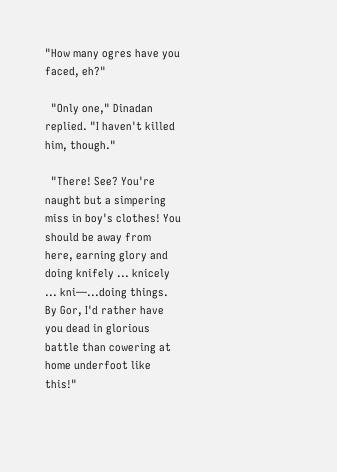"How many ogres have you faced, eh?"

  "Only one," Dinadan replied. "I haven't killed him, though."

  "There! See? You're naught but a simpering miss in boy's clothes! You should be away from here, earning glory and doing knifely ... knicely ... kni—...doing things. By Gor, I'd rather have you dead in glorious battle than cowering at home underfoot like this!"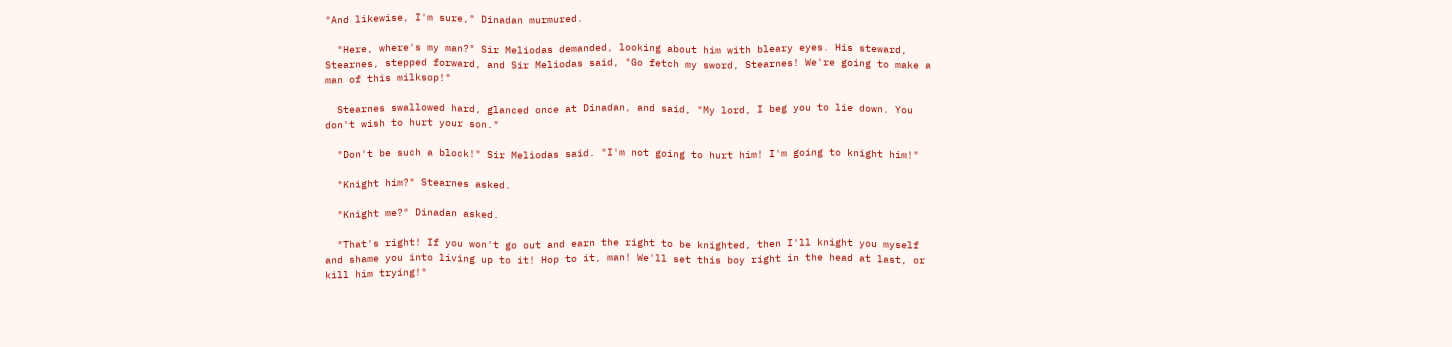"And likewise, I'm sure," Dinadan murmured.

  "Here, where's my man?" Sir Meliodas demanded, looking about him with bleary eyes. His steward, Stearnes, stepped forward, and Sir Meliodas said, "Go fetch my sword, Stearnes! We're going to make a man of this milksop!"

  Stearnes swallowed hard, glanced once at Dinadan, and said, "My lord, I beg you to lie down. You don't wish to hurt your son."

  "Don't be such a block!" Sir Meliodas said. "I'm not going to hurt him! I'm going to knight him!"

  "Knight him?" Stearnes asked.

  "Knight me?" Dinadan asked.

  "That's right! If you won't go out and earn the right to be knighted, then I'll knight you myself and shame you into living up to it! Hop to it, man! We'll set this boy right in the head at last, or kill him trying!"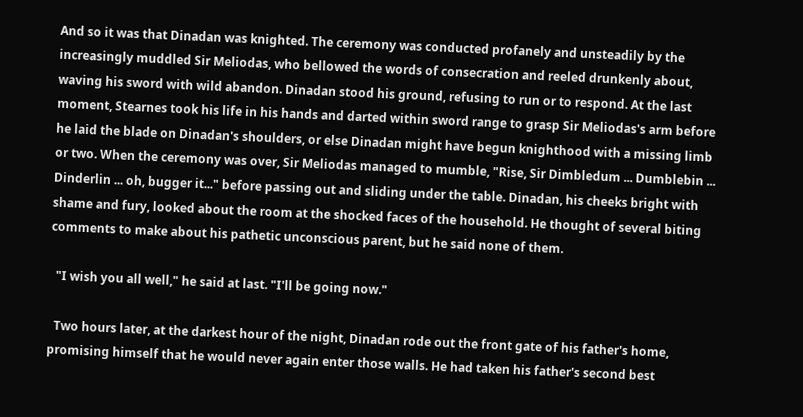And so it was that Dinadan was knighted. The ceremony was conducted profanely and unsteadily by the increasingly muddled Sir Meliodas, who bellowed the words of consecration and reeled drunkenly about, waving his sword with wild abandon. Dinadan stood his ground, refusing to run or to respond. At the last moment, Stearnes took his life in his hands and darted within sword range to grasp Sir Meliodas's arm before he laid the blade on Dinadan's shoulders, or else Dinadan might have begun knighthood with a missing limb or two. When the ceremony was over, Sir Meliodas managed to mumble, "Rise, Sir Dimbledum ... Dumblebin ... Dinderlin ... oh, bugger it..." before passing out and sliding under the table. Dinadan, his cheeks bright with shame and fury, looked about the room at the shocked faces of the household. He thought of several biting comments to make about his pathetic unconscious parent, but he said none of them.

  "I wish you all well," he said at last. "I'll be going now."

  Two hours later, at the darkest hour of the night, Dinadan rode out the front gate of his father's home, promising himself that he would never again enter those walls. He had taken his father's second best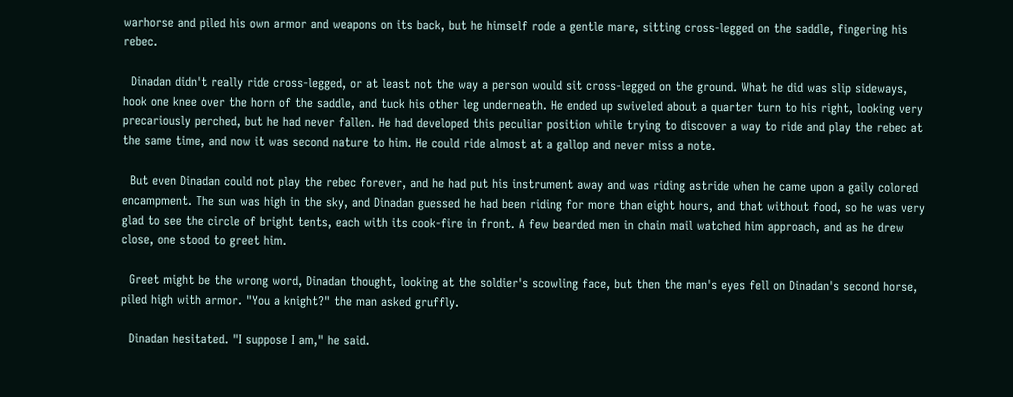warhorse and piled his own armor and weapons on its back, but he himself rode a gentle mare, sitting cross-legged on the saddle, fingering his rebec.

  Dinadan didn't really ride cross-legged, or at least not the way a person would sit cross-legged on the ground. What he did was slip sideways, hook one knee over the horn of the saddle, and tuck his other leg underneath. He ended up swiveled about a quarter turn to his right, looking very precariously perched, but he had never fallen. He had developed this peculiar position while trying to discover a way to ride and play the rebec at the same time, and now it was second nature to him. He could ride almost at a gallop and never miss a note.

  But even Dinadan could not play the rebec forever, and he had put his instrument away and was riding astride when he came upon a gaily colored encampment. The sun was high in the sky, and Dinadan guessed he had been riding for more than eight hours, and that without food, so he was very glad to see the circle of bright tents, each with its cook-fire in front. A few bearded men in chain mail watched him approach, and as he drew close, one stood to greet him.

  Greet might be the wrong word, Dinadan thought, looking at the soldier's scowling face, but then the man's eyes fell on Dinadan's second horse, piled high with armor. "You a knight?" the man asked gruffly.

  Dinadan hesitated. "I suppose I am," he said.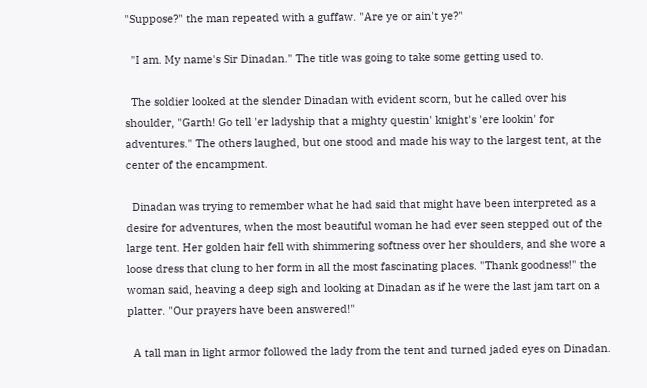"Suppose?" the man repeated with a guffaw. "Are ye or ain't ye?"

  "I am. My name's Sir Dinadan." The title was going to take some getting used to.

  The soldier looked at the slender Dinadan with evident scorn, but he called over his shoulder, "Garth! Go tell 'er ladyship that a mighty questin' knight's 'ere lookin' for adventures." The others laughed, but one stood and made his way to the largest tent, at the center of the encampment.

  Dinadan was trying to remember what he had said that might have been interpreted as a desire for adventures, when the most beautiful woman he had ever seen stepped out of the large tent. Her golden hair fell with shimmering softness over her shoulders, and she wore a loose dress that clung to her form in all the most fascinating places. "Thank goodness!" the woman said, heaving a deep sigh and looking at Dinadan as if he were the last jam tart on a platter. "Our prayers have been answered!"

  A tall man in light armor followed the lady from the tent and turned jaded eyes on Dinadan.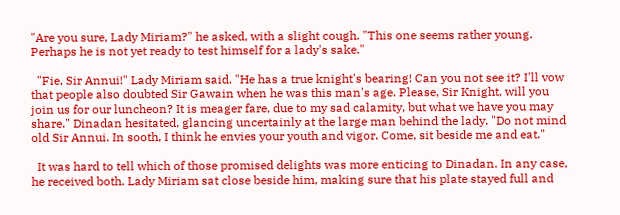"Are you sure, Lady Miriam?" he asked, with a slight cough. "This one seems rather young. Perhaps he is not yet ready to test himself for a lady's sake."

  "Fie, Sir Annui!" Lady Miriam said. "He has a true knight's bearing! Can you not see it? I'll vow that people also doubted Sir Gawain when he was this man's age. Please, Sir Knight, will you join us for our luncheon? It is meager fare, due to my sad calamity, but what we have you may share." Dinadan hesitated, glancing uncertainly at the large man behind the lady. "Do not mind old Sir Annui. In sooth, I think he envies your youth and vigor. Come, sit beside me and eat."

  It was hard to tell which of those promised delights was more enticing to Dinadan. In any case, he received both. Lady Miriam sat close beside him, making sure that his plate stayed full and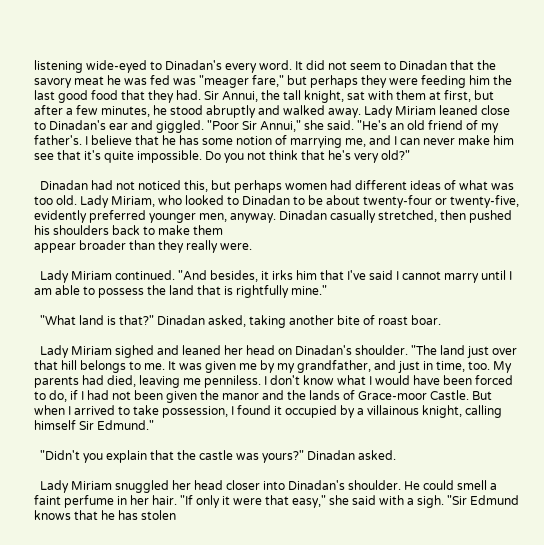listening wide-eyed to Dinadan's every word. It did not seem to Dinadan that the savory meat he was fed was "meager fare," but perhaps they were feeding him the last good food that they had. Sir Annui, the tall knight, sat with them at first, but after a few minutes, he stood abruptly and walked away. Lady Miriam leaned close to Dinadan's ear and giggled. "Poor Sir Annui," she said. "He's an old friend of my father's. I believe that he has some notion of marrying me, and I can never make him see that it's quite impossible. Do you not think that he's very old?"

  Dinadan had not noticed this, but perhaps women had different ideas of what was too old. Lady Miriam, who looked to Dinadan to be about twenty-four or twenty-five, evidently preferred younger men, anyway. Dinadan casually stretched, then pushed his shoulders back to make them
appear broader than they really were.

  Lady Miriam continued. "And besides, it irks him that I've said I cannot marry until I am able to possess the land that is rightfully mine."

  "What land is that?" Dinadan asked, taking another bite of roast boar.

  Lady Miriam sighed and leaned her head on Dinadan's shoulder. "The land just over that hill belongs to me. It was given me by my grandfather, and just in time, too. My parents had died, leaving me penniless. I don't know what I would have been forced to do, if I had not been given the manor and the lands of Grace-moor Castle. But when I arrived to take possession, I found it occupied by a villainous knight, calling himself Sir Edmund."

  "Didn't you explain that the castle was yours?" Dinadan asked.

  Lady Miriam snuggled her head closer into Dinadan's shoulder. He could smell a faint perfume in her hair. "If only it were that easy," she said with a sigh. "Sir Edmund knows that he has stolen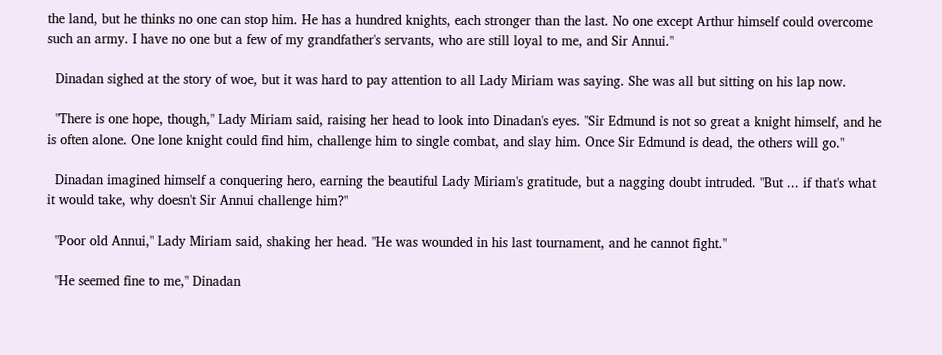the land, but he thinks no one can stop him. He has a hundred knights, each stronger than the last. No one except Arthur himself could overcome such an army. I have no one but a few of my grandfather's servants, who are still loyal to me, and Sir Annui."

  Dinadan sighed at the story of woe, but it was hard to pay attention to all Lady Miriam was saying. She was all but sitting on his lap now.

  "There is one hope, though," Lady Miriam said, raising her head to look into Dinadan's eyes. "Sir Edmund is not so great a knight himself, and he is often alone. One lone knight could find him, challenge him to single combat, and slay him. Once Sir Edmund is dead, the others will go."

  Dinadan imagined himself a conquering hero, earning the beautiful Lady Miriam's gratitude, but a nagging doubt intruded. "But ... if that's what it would take, why doesn't Sir Annui challenge him?"

  "Poor old Annui," Lady Miriam said, shaking her head. "He was wounded in his last tournament, and he cannot fight."

  "He seemed fine to me," Dinadan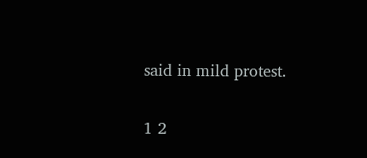said in mild protest.

1 2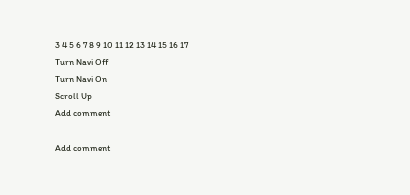3 4 5 6 7 8 9 10 11 12 13 14 15 16 17
Turn Navi Off
Turn Navi On
Scroll Up
Add comment

Add comment